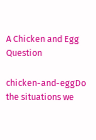A Chicken and Egg Question

chicken-and-eggDo the situations we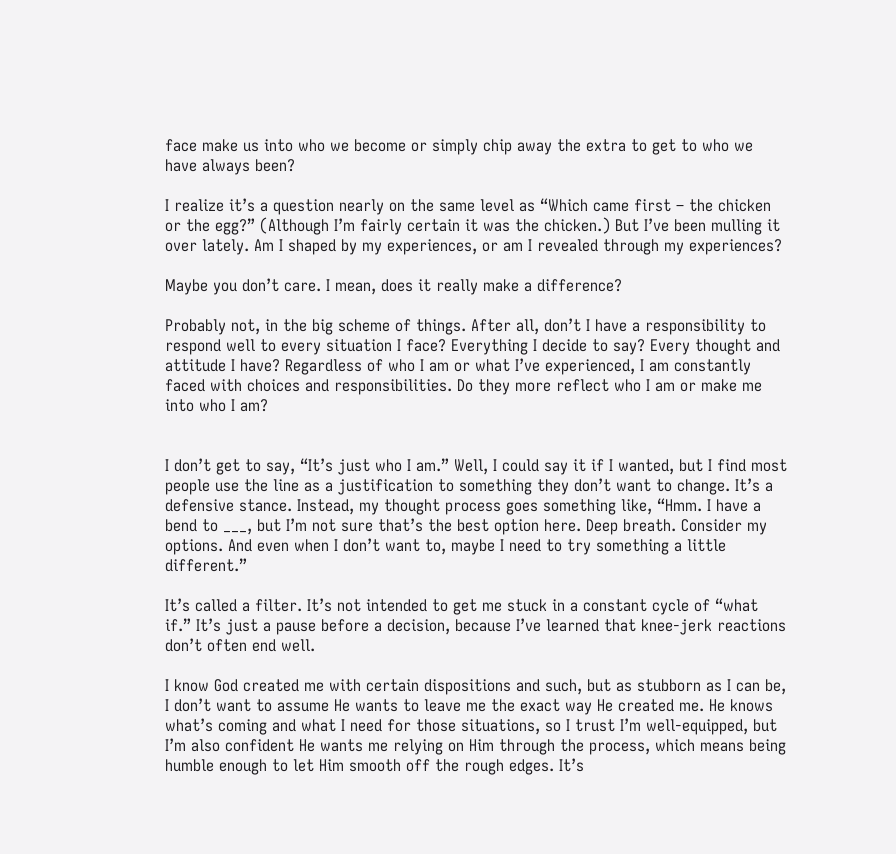face make us into who we become or simply chip away the extra to get to who we have always been?

I realize it’s a question nearly on the same level as “Which came first – the chicken or the egg?” (Although I’m fairly certain it was the chicken.) But I’ve been mulling it over lately. Am I shaped by my experiences, or am I revealed through my experiences?

Maybe you don’t care. I mean, does it really make a difference?

Probably not, in the big scheme of things. After all, don’t I have a responsibility to respond well to every situation I face? Everything I decide to say? Every thought and attitude I have? Regardless of who I am or what I’ve experienced, I am constantly faced with choices and responsibilities. Do they more reflect who I am or make me into who I am?


I don’t get to say, “It’s just who I am.” Well, I could say it if I wanted, but I find most people use the line as a justification to something they don’t want to change. It’s a defensive stance. Instead, my thought process goes something like, “Hmm. I have a bend to ___, but I’m not sure that’s the best option here. Deep breath. Consider my options. And even when I don’t want to, maybe I need to try something a little different.”

It’s called a filter. It’s not intended to get me stuck in a constant cycle of “what if.” It’s just a pause before a decision, because I’ve learned that knee-jerk reactions don’t often end well.

I know God created me with certain dispositions and such, but as stubborn as I can be, I don’t want to assume He wants to leave me the exact way He created me. He knows what’s coming and what I need for those situations, so I trust I’m well-equipped, but I’m also confident He wants me relying on Him through the process, which means being humble enough to let Him smooth off the rough edges. It’s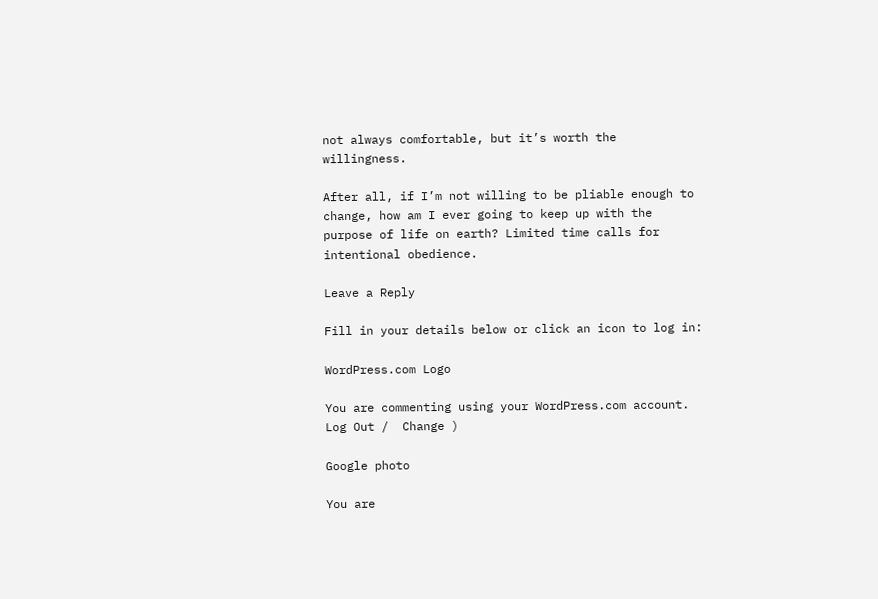not always comfortable, but it’s worth the willingness.

After all, if I’m not willing to be pliable enough to change, how am I ever going to keep up with the purpose of life on earth? Limited time calls for intentional obedience.

Leave a Reply

Fill in your details below or click an icon to log in:

WordPress.com Logo

You are commenting using your WordPress.com account. Log Out /  Change )

Google photo

You are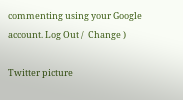commenting using your Google account. Log Out /  Change )

Twitter picture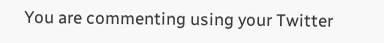You are commenting using your Twitter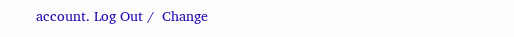account. Log Out /  Change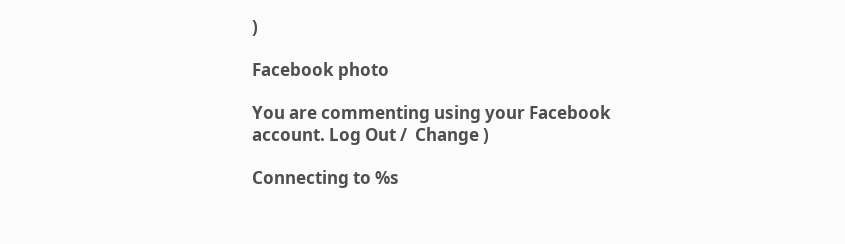)

Facebook photo

You are commenting using your Facebook account. Log Out /  Change )

Connecting to %s